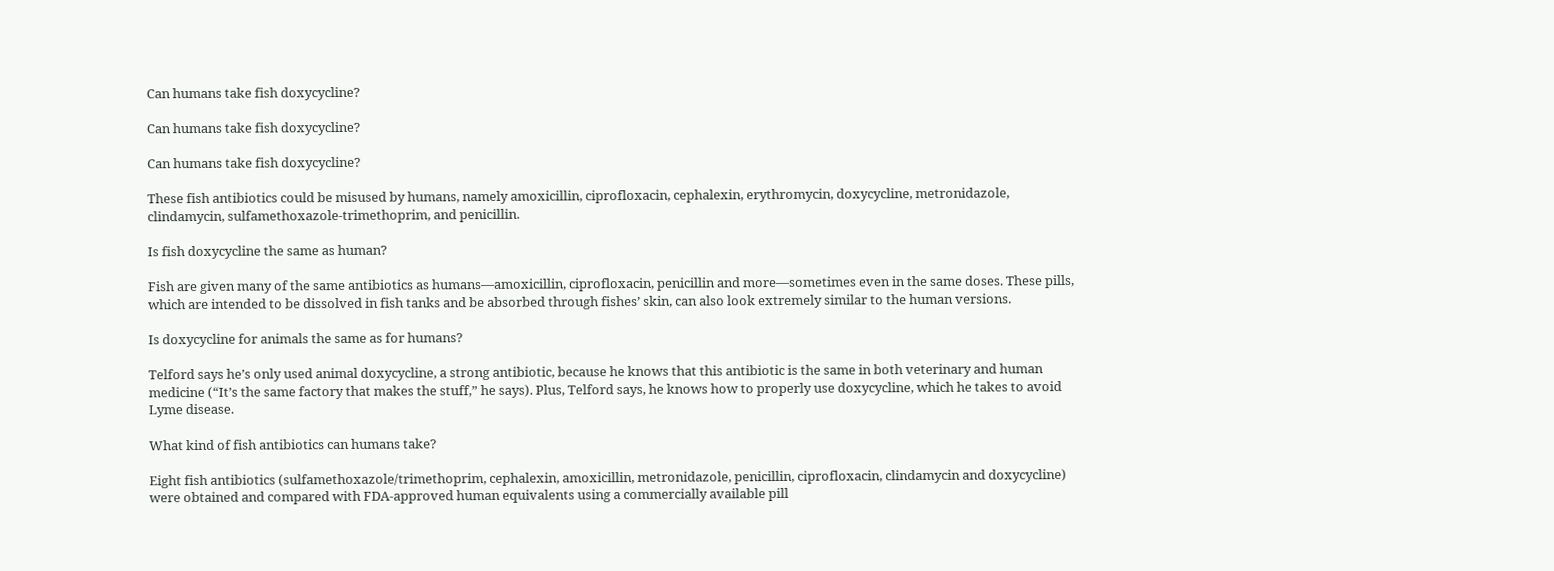Can humans take fish doxycycline?

Can humans take fish doxycycline?

Can humans take fish doxycycline?

These fish antibiotics could be misused by humans, namely amoxicillin, ciprofloxacin, cephalexin, erythromycin, doxycycline, metronidazole, clindamycin, sulfamethoxazole-trimethoprim, and penicillin.

Is fish doxycycline the same as human?

Fish are given many of the same antibiotics as humans—amoxicillin, ciprofloxacin, penicillin and more—sometimes even in the same doses. These pills, which are intended to be dissolved in fish tanks and be absorbed through fishes’ skin, can also look extremely similar to the human versions.

Is doxycycline for animals the same as for humans?

Telford says he’s only used animal doxycycline, a strong antibiotic, because he knows that this antibiotic is the same in both veterinary and human medicine (“It’s the same factory that makes the stuff,” he says). Plus, Telford says, he knows how to properly use doxycycline, which he takes to avoid Lyme disease.

What kind of fish antibiotics can humans take?

Eight fish antibiotics (sulfamethoxazole/trimethoprim, cephalexin, amoxicillin, metronidazole, penicillin, ciprofloxacin, clindamycin and doxycycline) were obtained and compared with FDA-approved human equivalents using a commercially available pill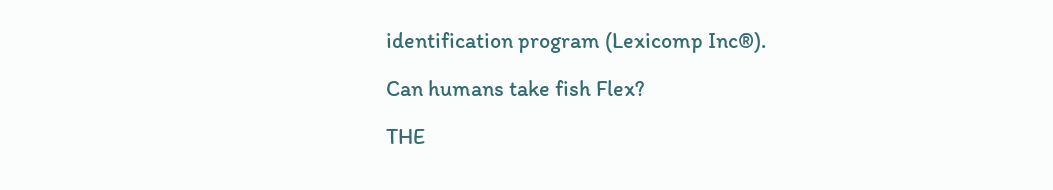identification program (Lexicomp Inc®).

Can humans take fish Flex?

THE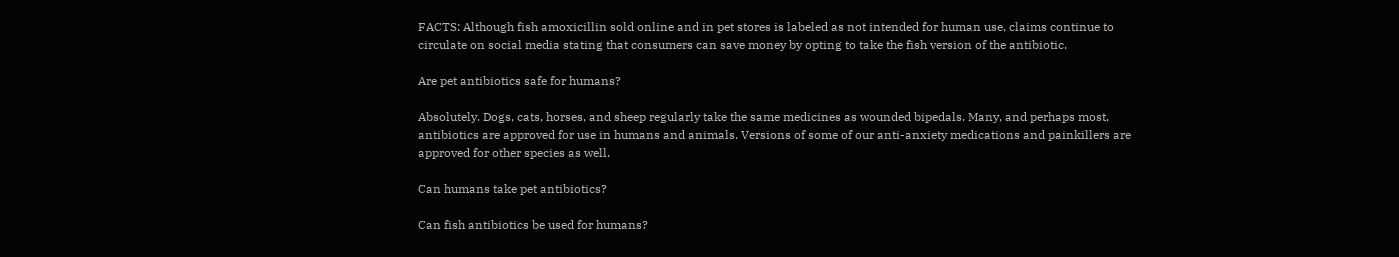FACTS: Although fish amoxicillin sold online and in pet stores is labeled as not intended for human use, claims continue to circulate on social media stating that consumers can save money by opting to take the fish version of the antibiotic.

Are pet antibiotics safe for humans?

Absolutely. Dogs, cats, horses, and sheep regularly take the same medicines as wounded bipedals. Many, and perhaps most, antibiotics are approved for use in humans and animals. Versions of some of our anti-anxiety medications and painkillers are approved for other species as well.

Can humans take pet antibiotics?

Can fish antibiotics be used for humans?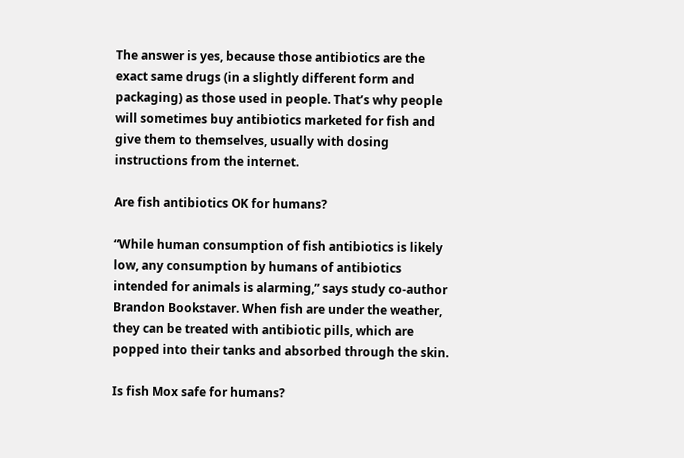The answer is yes, because those antibiotics are the exact same drugs (in a slightly different form and packaging) as those used in people. That’s why people will sometimes buy antibiotics marketed for fish and give them to themselves, usually with dosing instructions from the internet.

Are fish antibiotics OK for humans?

“While human consumption of fish antibiotics is likely low, any consumption by humans of antibiotics intended for animals is alarming,” says study co-author Brandon Bookstaver. When fish are under the weather, they can be treated with antibiotic pills, which are popped into their tanks and absorbed through the skin.

Is fish Mox safe for humans?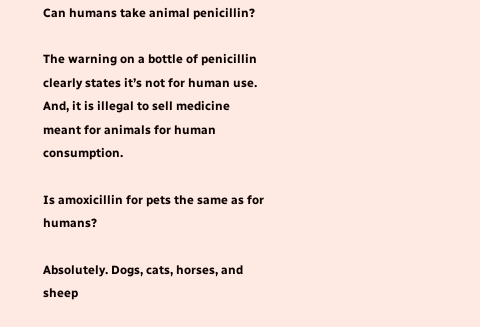Can humans take animal penicillin?

The warning on a bottle of penicillin clearly states it’s not for human use. And, it is illegal to sell medicine meant for animals for human consumption.

Is amoxicillin for pets the same as for humans?

Absolutely. Dogs, cats, horses, and sheep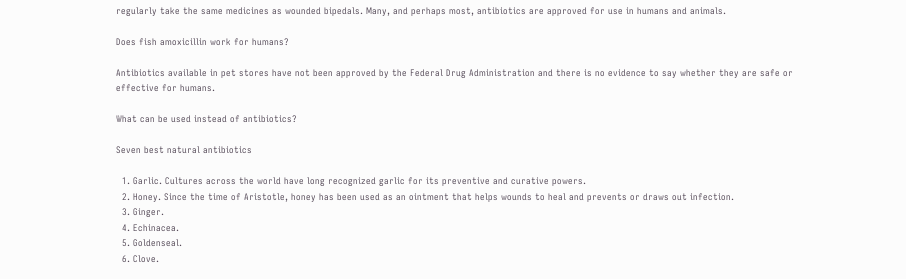regularly take the same medicines as wounded bipedals. Many, and perhaps most, antibiotics are approved for use in humans and animals.

Does fish amoxicillin work for humans?

Antibiotics available in pet stores have not been approved by the Federal Drug Administration and there is no evidence to say whether they are safe or effective for humans.

What can be used instead of antibiotics?

Seven best natural antibiotics

  1. Garlic. Cultures across the world have long recognized garlic for its preventive and curative powers.
  2. Honey. Since the time of Aristotle, honey has been used as an ointment that helps wounds to heal and prevents or draws out infection.
  3. Ginger.
  4. Echinacea.
  5. Goldenseal.
  6. Clove.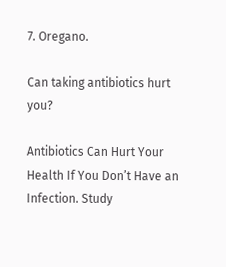7. Oregano.

Can taking antibiotics hurt you?

Antibiotics Can Hurt Your Health If You Don’t Have an Infection. Study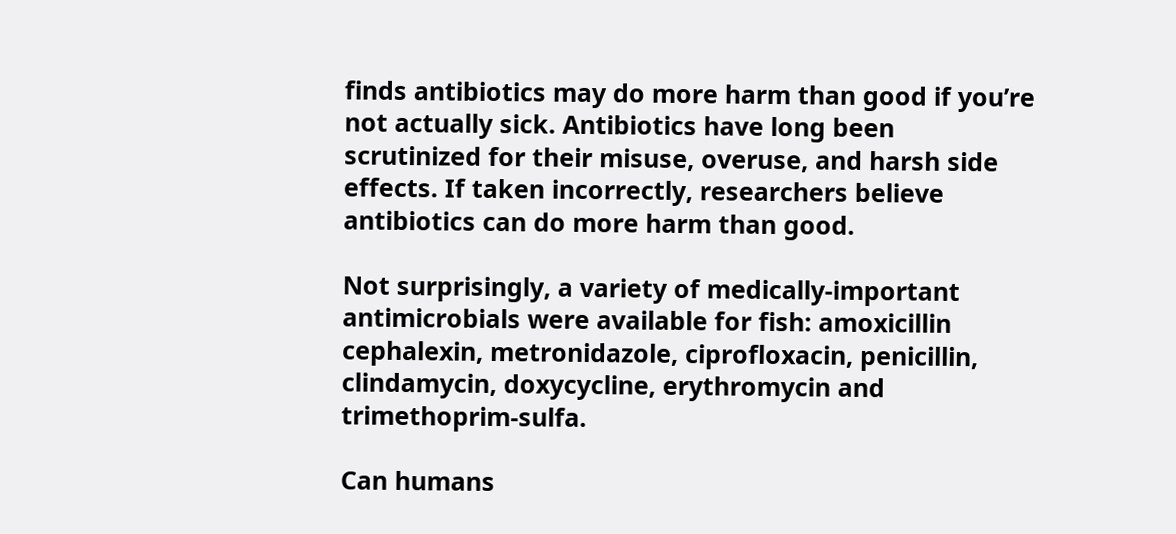finds antibiotics may do more harm than good if you’re not actually sick. Antibiotics have long been scrutinized for their misuse, overuse, and harsh side effects. If taken incorrectly, researchers believe antibiotics can do more harm than good.

Not surprisingly, a variety of medically-important antimicrobials were available for fish: amoxicillin cephalexin, metronidazole, ciprofloxacin, penicillin, clindamycin, doxycycline, erythromycin and trimethoprim-sulfa.

Can humans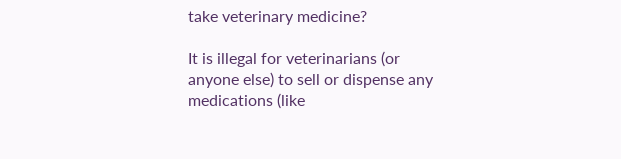take veterinary medicine?

It is illegal for veterinarians (or anyone else) to sell or dispense any medications (like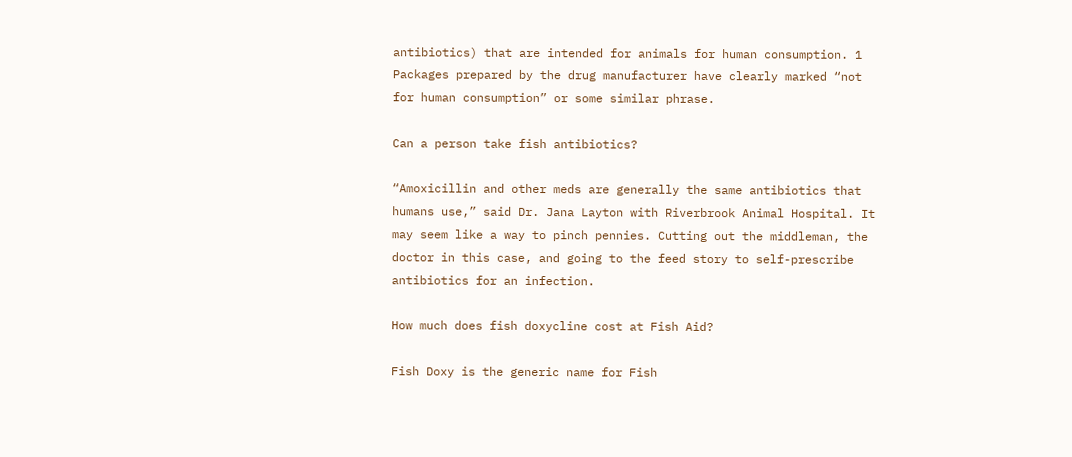antibiotics) that are intended for animals for human consumption. 1 Packages prepared by the drug manufacturer have clearly marked “not for human consumption” or some similar phrase.

Can a person take fish antibiotics?

“Amoxicillin and other meds are generally the same antibiotics that humans use,” said Dr. Jana Layton with Riverbrook Animal Hospital. It may seem like a way to pinch pennies. Cutting out the middleman, the doctor in this case, and going to the feed story to self-prescribe antibiotics for an infection.

How much does fish doxycline cost at Fish Aid?

Fish Doxy is the generic name for Fish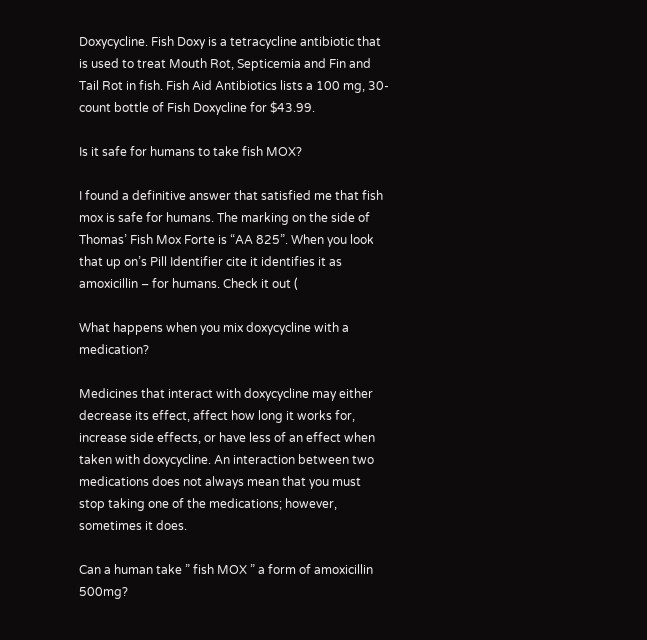Doxycycline. Fish Doxy is a tetracycline antibiotic that is used to treat Mouth Rot, Septicemia and Fin and Tail Rot in fish. Fish Aid Antibiotics lists a 100 mg, 30-count bottle of Fish Doxycline for $43.99.

Is it safe for humans to take fish MOX?

I found a definitive answer that satisfied me that fish mox is safe for humans. The marking on the side of Thomas’ Fish Mox Forte is “AA 825”. When you look that up on’s Pill Identifier cite it identifies it as amoxicillin – for humans. Check it out (

What happens when you mix doxycycline with a medication?

Medicines that interact with doxycycline may either decrease its effect, affect how long it works for, increase side effects, or have less of an effect when taken with doxycycline. An interaction between two medications does not always mean that you must stop taking one of the medications; however, sometimes it does.

Can a human take ” fish MOX ” a form of amoxicillin 500mg?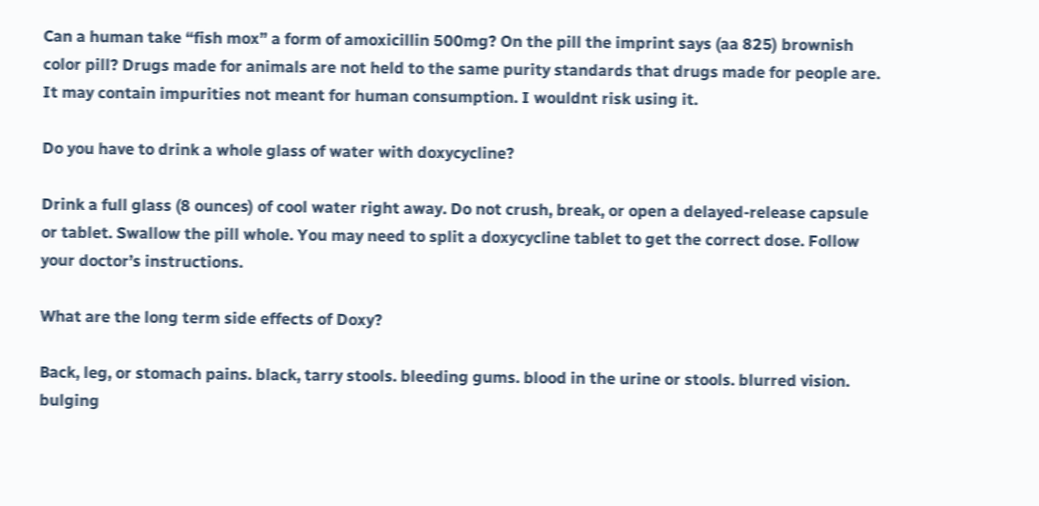Can a human take “fish mox” a form of amoxicillin 500mg? On the pill the imprint says (aa 825) brownish color pill? Drugs made for animals are not held to the same purity standards that drugs made for people are. It may contain impurities not meant for human consumption. I wouldnt risk using it.

Do you have to drink a whole glass of water with doxycycline?

Drink a full glass (8 ounces) of cool water right away. Do not crush, break, or open a delayed-release capsule or tablet. Swallow the pill whole. You may need to split a doxycycline tablet to get the correct dose. Follow your doctor’s instructions.

What are the long term side effects of Doxy?

Back, leg, or stomach pains. black, tarry stools. bleeding gums. blood in the urine or stools. blurred vision. bulging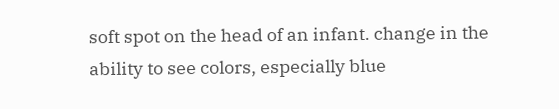soft spot on the head of an infant. change in the ability to see colors, especially blue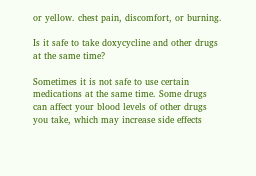or yellow. chest pain, discomfort, or burning.

Is it safe to take doxycycline and other drugs at the same time?

Sometimes it is not safe to use certain medications at the same time. Some drugs can affect your blood levels of other drugs you take, which may increase side effects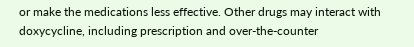or make the medications less effective. Other drugs may interact with doxycycline, including prescription and over-the-counter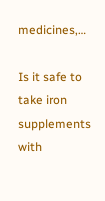medicines,…

Is it safe to take iron supplements with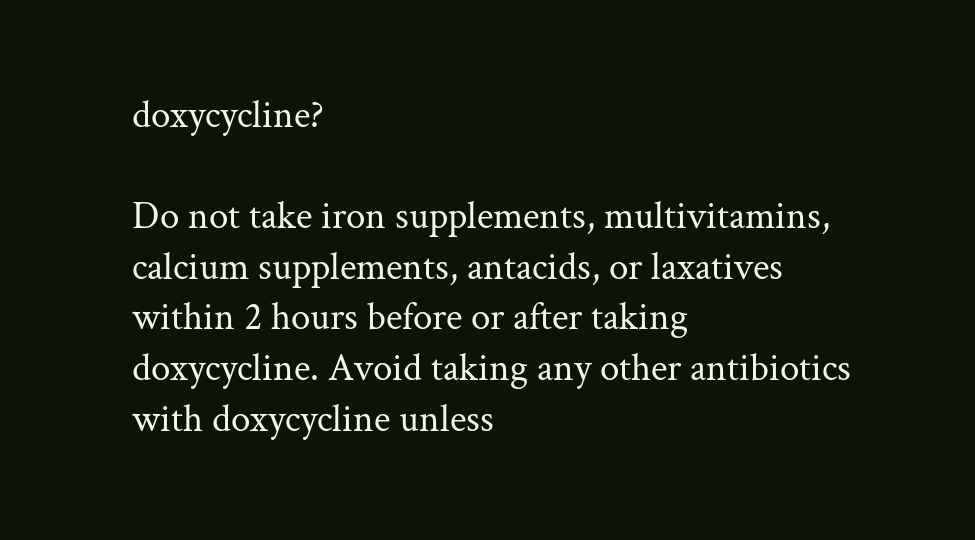doxycycline?

Do not take iron supplements, multivitamins, calcium supplements, antacids, or laxatives within 2 hours before or after taking doxycycline. Avoid taking any other antibiotics with doxycycline unless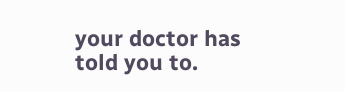your doctor has told you to.